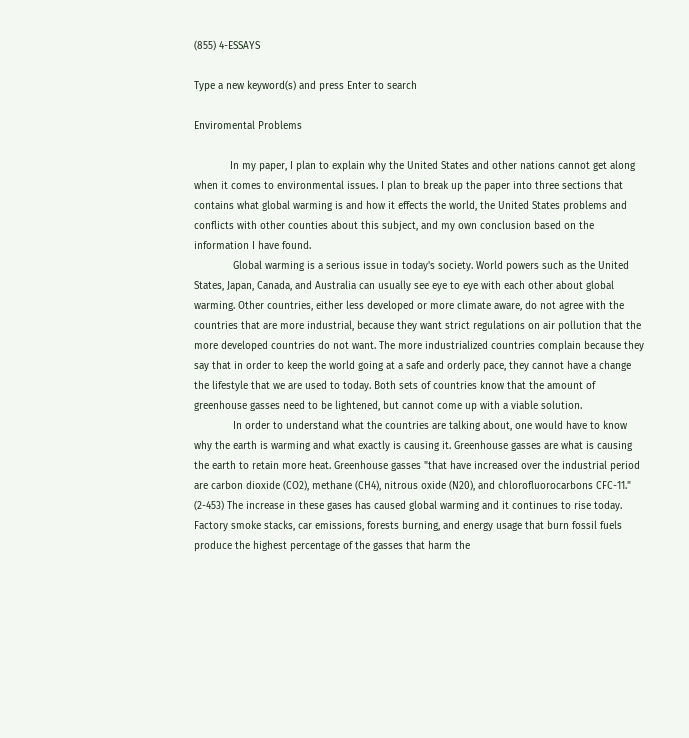(855) 4-ESSAYS

Type a new keyword(s) and press Enter to search

Enviromental Problems

            In my paper, I plan to explain why the United States and other nations cannot get along when it comes to environmental issues. I plan to break up the paper into three sections that contains what global warming is and how it effects the world, the United States problems and conflicts with other counties about this subject, and my own conclusion based on the information I have found.
             Global warming is a serious issue in today's society. World powers such as the United States, Japan, Canada, and Australia can usually see eye to eye with each other about global warming. Other countries, either less developed or more climate aware, do not agree with the countries that are more industrial, because they want strict regulations on air pollution that the more developed countries do not want. The more industrialized countries complain because they say that in order to keep the world going at a safe and orderly pace, they cannot have a change the lifestyle that we are used to today. Both sets of countries know that the amount of greenhouse gasses need to be lightened, but cannot come up with a viable solution.
             In order to understand what the countries are talking about, one would have to know why the earth is warming and what exactly is causing it. Greenhouse gasses are what is causing the earth to retain more heat. Greenhouse gasses "that have increased over the industrial period are carbon dioxide (CO2), methane (CH4), nitrous oxide (N20), and chlorofluorocarbons CFC-11." (2-453) The increase in these gases has caused global warming and it continues to rise today. Factory smoke stacks, car emissions, forests burning, and energy usage that burn fossil fuels produce the highest percentage of the gasses that harm the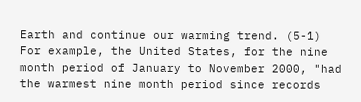Earth and continue our warming trend. (5-1) For example, the United States, for the nine month period of January to November 2000, "had the warmest nine month period since records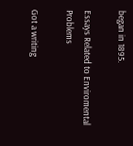began in 1895.

Essays Related to Enviromental Problems

Got a writing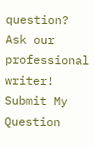question? Ask our professional writer!
Submit My Question